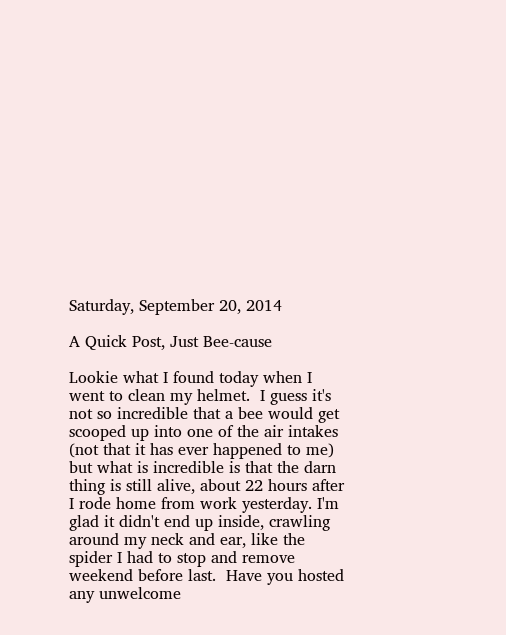Saturday, September 20, 2014

A Quick Post, Just Bee-cause

Lookie what I found today when I went to clean my helmet.  I guess it's not so incredible that a bee would get scooped up into one of the air intakes (not that it has ever happened to me) but what is incredible is that the darn thing is still alive, about 22 hours after I rode home from work yesterday. I'm glad it didn't end up inside, crawling around my neck and ear, like the spider I had to stop and remove weekend before last.  Have you hosted any unwelcome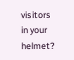visitors in your helmet?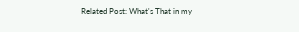Related Post: What's That in my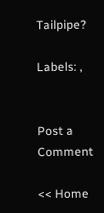Tailpipe?

Labels: ,


Post a Comment

<< Home